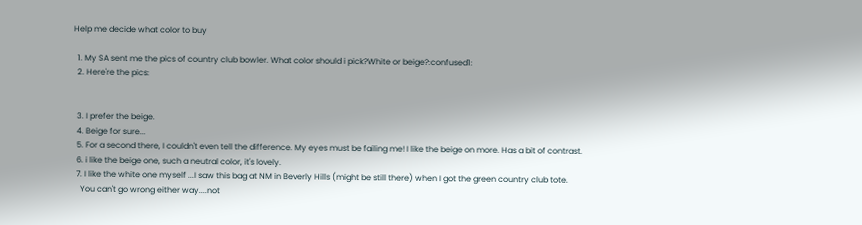Help me decide what color to buy

  1. My SA sent me the pics of country club bowler. What color should i pick?White or beige?:confused1:
  2. Here're the pics:


  3. I prefer the beige.
  4. Beige for sure...
  5. For a second there, I couldn't even tell the difference. My eyes must be failing me! I like the beige on more. Has a bit of contrast.
  6. i like the beige one, such a neutral color, it's lovely.
  7. I like the white one myself ...I saw this bag at NM in Beverly Hills (might be still there) when I got the green country club tote.
    You can't go wrong either way....not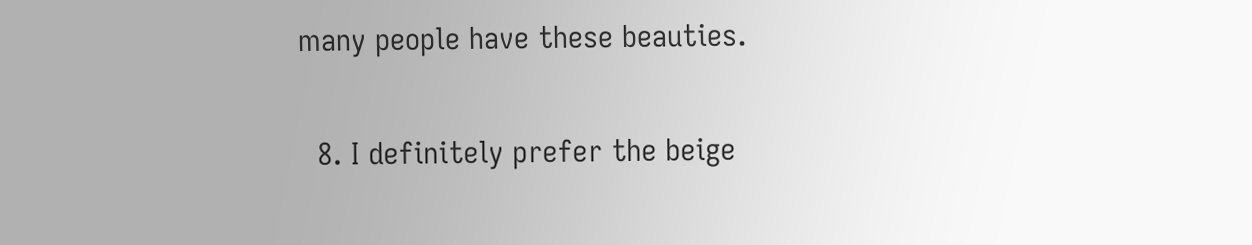many people have these beauties.

  8. I definitely prefer the beige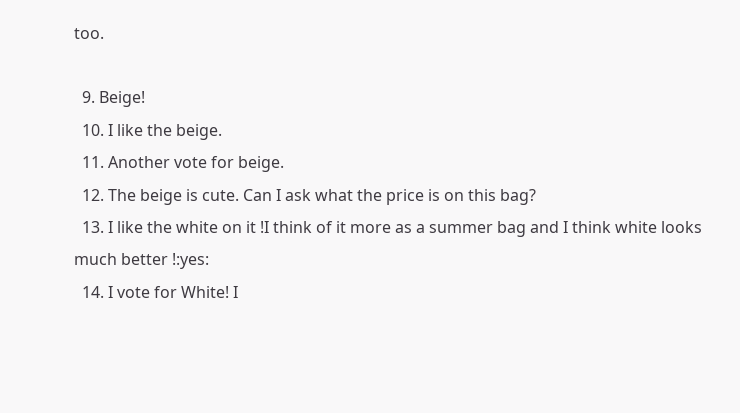too.

  9. Beige!
  10. I like the beige.
  11. Another vote for beige.
  12. The beige is cute. Can I ask what the price is on this bag?
  13. I like the white on it !I think of it more as a summer bag and I think white looks much better !:yes:
  14. I vote for White! I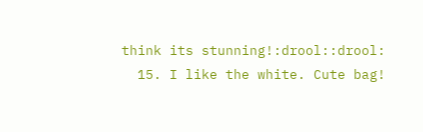think its stunning!:drool::drool:
  15. I like the white. Cute bag!